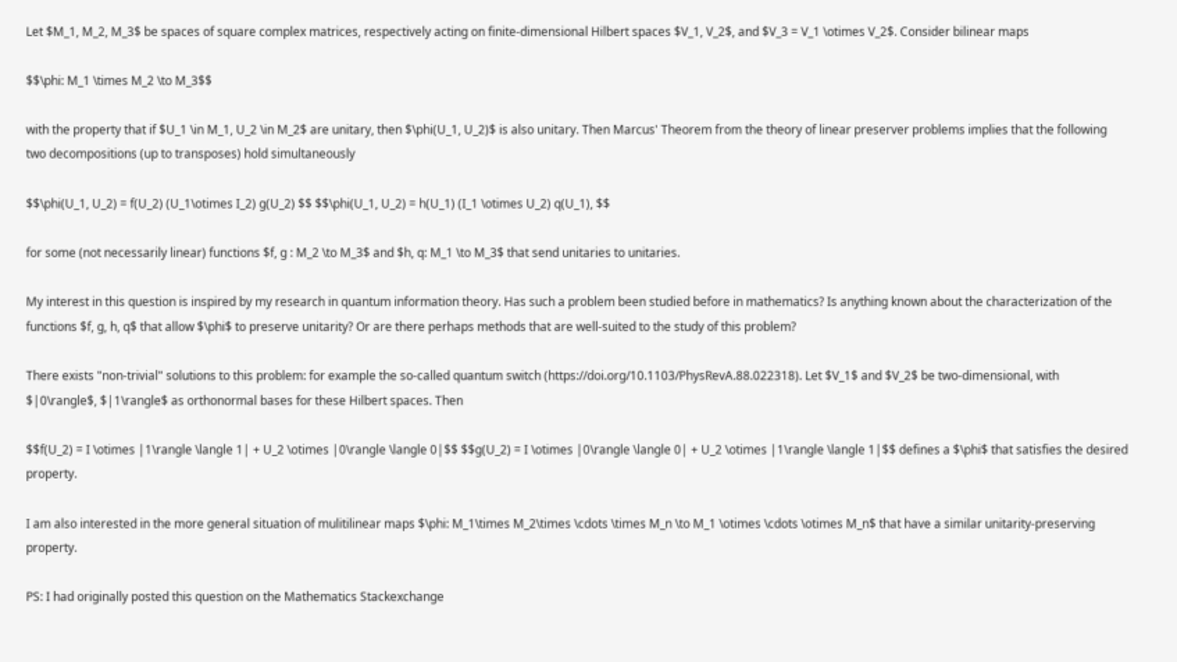Let $M_1, M_2, M_3$ be spaces of square complex matrices, respectively acting on finite-dimensional Hilbert spaces $V_1, V_2$, and $V_3 = V_1 \otimes V_2$. Consider bilinear maps

$$\phi: M_1 \times M_2 \to M_3$$

with the property that if $U_1 \in M_1, U_2 \in M_2$ are unitary, then $\phi(U_1, U_2)$ is also unitary. Then Marcus' Theorem from the theory of linear preserver problems implies that the following two decompositions (up to transposes) hold simultaneously

$$\phi(U_1, U_2) = f(U_2) (U_1\otimes I_2) g(U_2) $$ $$\phi(U_1, U_2) = h(U_1) (I_1 \otimes U_2) q(U_1), $$

for some (not necessarily linear) functions $f, g : M_2 \to M_3$ and $h, q: M_1 \to M_3$ that send unitaries to unitaries.

My interest in this question is inspired by my research in quantum information theory. Has such a problem been studied before in mathematics? Is anything known about the characterization of the functions $f, g, h, q$ that allow $\phi$ to preserve unitarity? Or are there perhaps methods that are well-suited to the study of this problem?

There exists "non-trivial" solutions to this problem: for example the so-called quantum switch (https://doi.org/10.1103/PhysRevA.88.022318). Let $V_1$ and $V_2$ be two-dimensional, with $|0\rangle$, $|1\rangle$ as orthonormal bases for these Hilbert spaces. Then

$$f(U_2) = I \otimes |1\rangle \langle 1| + U_2 \otimes |0\rangle \langle 0|$$ $$g(U_2) = I \otimes |0\rangle \langle 0| + U_2 \otimes |1\rangle \langle 1|$$ defines a $\phi$ that satisfies the desired property.

I am also interested in the more general situation of mulitilinear maps $\phi: M_1\times M_2\times \cdots \times M_n \to M_1 \otimes \cdots \otimes M_n$ that have a similar unitarity-preserving property.

PS: I had originally posted this question on the Mathematics Stackexchange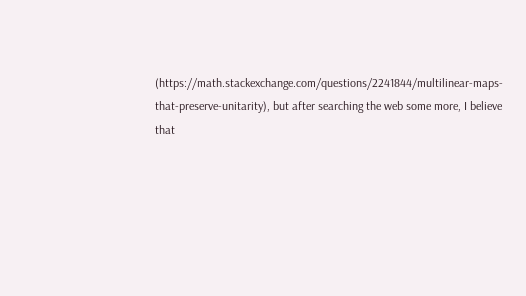(https://math.stackexchange.com/questions/2241844/multilinear-maps-that-preserve-unitarity), but after searching the web some more, I believe that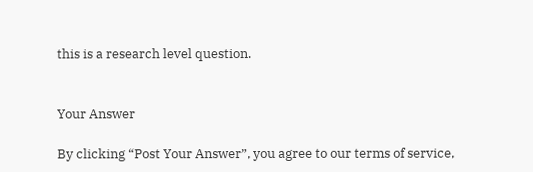this is a research level question.


Your Answer

By clicking “Post Your Answer”, you agree to our terms of service,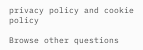privacy policy and cookie policy

Browse other questions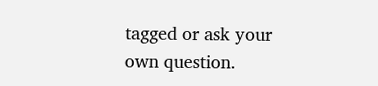tagged or ask your own question.